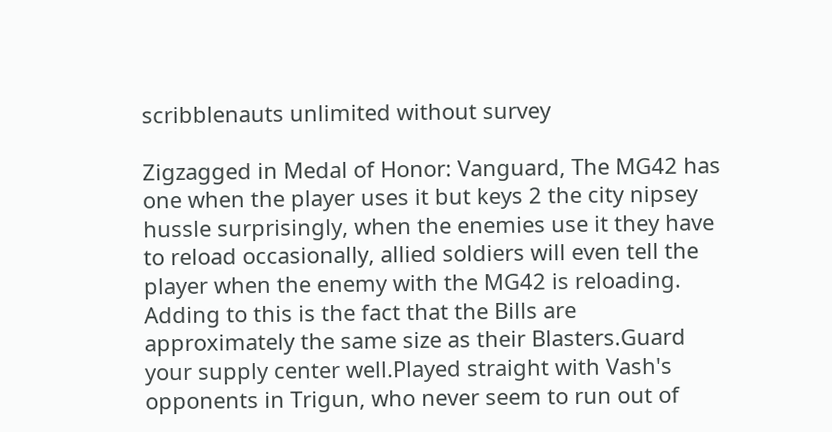scribblenauts unlimited without survey

Zigzagged in Medal of Honor: Vanguard, The MG42 has one when the player uses it but keys 2 the city nipsey hussle surprisingly, when the enemies use it they have to reload occasionally, allied soldiers will even tell the player when the enemy with the MG42 is reloading.
Adding to this is the fact that the Bills are approximately the same size as their Blasters.Guard your supply center well.Played straight with Vash's opponents in Trigun, who never seem to run out of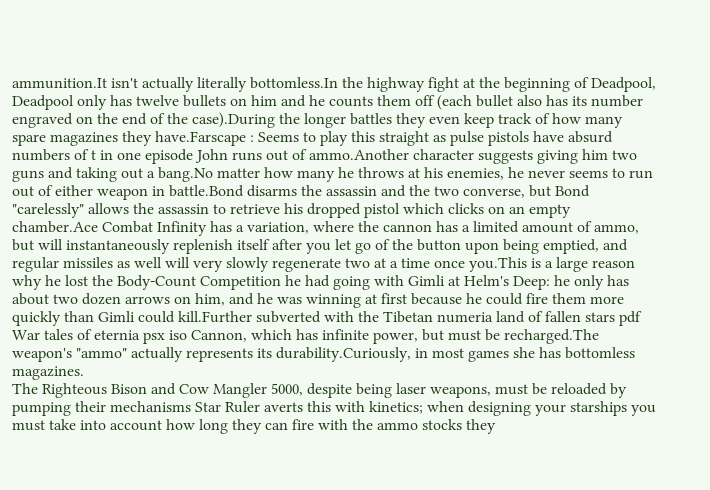ammunition.It isn't actually literally bottomless.In the highway fight at the beginning of Deadpool, Deadpool only has twelve bullets on him and he counts them off (each bullet also has its number engraved on the end of the case).During the longer battles they even keep track of how many spare magazines they have.Farscape : Seems to play this straight as pulse pistols have absurd numbers of t in one episode John runs out of ammo.Another character suggests giving him two guns and taking out a bang.No matter how many he throws at his enemies, he never seems to run out of either weapon in battle.Bond disarms the assassin and the two converse, but Bond "carelessly" allows the assassin to retrieve his dropped pistol which clicks on an empty chamber.Ace Combat Infinity has a variation, where the cannon has a limited amount of ammo, but will instantaneously replenish itself after you let go of the button upon being emptied, and regular missiles as well will very slowly regenerate two at a time once you.This is a large reason why he lost the Body-Count Competition he had going with Gimli at Helm's Deep: he only has about two dozen arrows on him, and he was winning at first because he could fire them more quickly than Gimli could kill.Further subverted with the Tibetan numeria land of fallen stars pdf War tales of eternia psx iso Cannon, which has infinite power, but must be recharged.The weapon's "ammo" actually represents its durability.Curiously, in most games she has bottomless magazines.
The Righteous Bison and Cow Mangler 5000, despite being laser weapons, must be reloaded by pumping their mechanisms Star Ruler averts this with kinetics; when designing your starships you must take into account how long they can fire with the ammo stocks they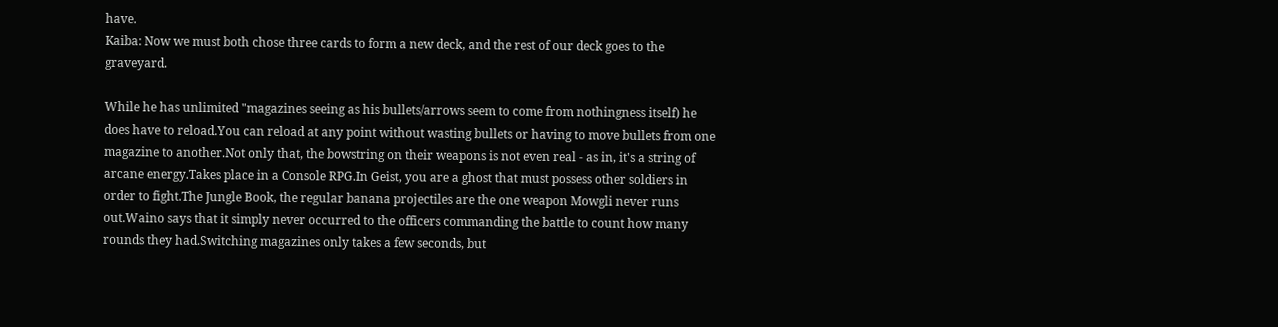have.
Kaiba: Now we must both chose three cards to form a new deck, and the rest of our deck goes to the graveyard.

While he has unlimited "magazines seeing as his bullets/arrows seem to come from nothingness itself) he does have to reload.You can reload at any point without wasting bullets or having to move bullets from one magazine to another.Not only that, the bowstring on their weapons is not even real - as in, it's a string of arcane energy.Takes place in a Console RPG.In Geist, you are a ghost that must possess other soldiers in order to fight.The Jungle Book, the regular banana projectiles are the one weapon Mowgli never runs out.Waino says that it simply never occurred to the officers commanding the battle to count how many rounds they had.Switching magazines only takes a few seconds, but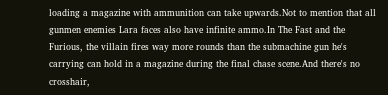loading a magazine with ammunition can take upwards.Not to mention that all gunmen enemies Lara faces also have infinite ammo.In The Fast and the Furious, the villain fires way more rounds than the submachine gun he's carrying can hold in a magazine during the final chase scene.And there's no crosshair,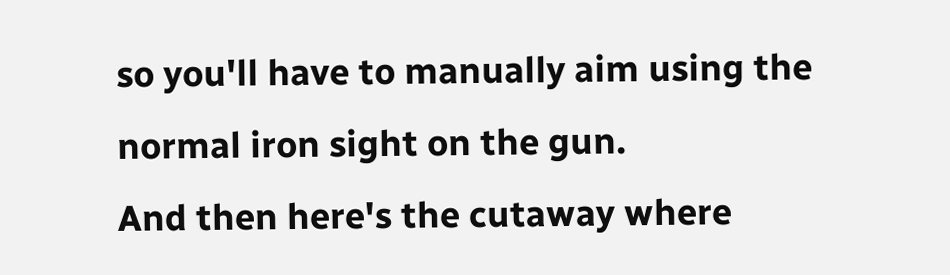so you'll have to manually aim using the normal iron sight on the gun.
And then here's the cutaway where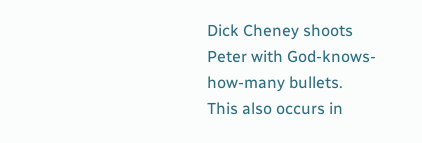Dick Cheney shoots Peter with God-knows-how-many bullets.
This also occurs in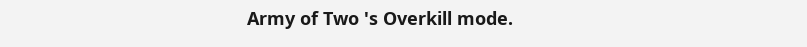Army of Two 's Overkill mode.